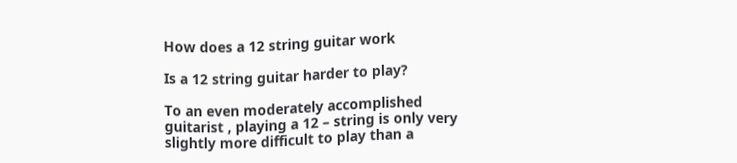How does a 12 string guitar work

Is a 12 string guitar harder to play?

To an even moderately accomplished guitarist , playing a 12 – string is only very slightly more difficult to play than a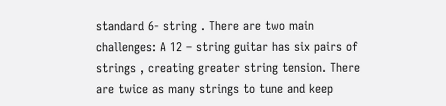standard 6- string . There are two main challenges: A 12 – string guitar has six pairs of strings , creating greater string tension. There are twice as many strings to tune and keep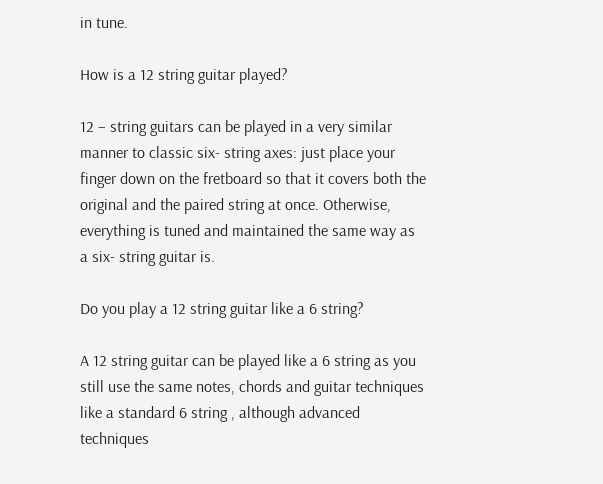in tune.

How is a 12 string guitar played?

12 – string guitars can be played in a very similar manner to classic six- string axes: just place your finger down on the fretboard so that it covers both the original and the paired string at once. Otherwise, everything is tuned and maintained the same way as a six- string guitar is.

Do you play a 12 string guitar like a 6 string?

A 12 string guitar can be played like a 6 string as you still use the same notes, chords and guitar techniques like a standard 6 string , although advanced techniques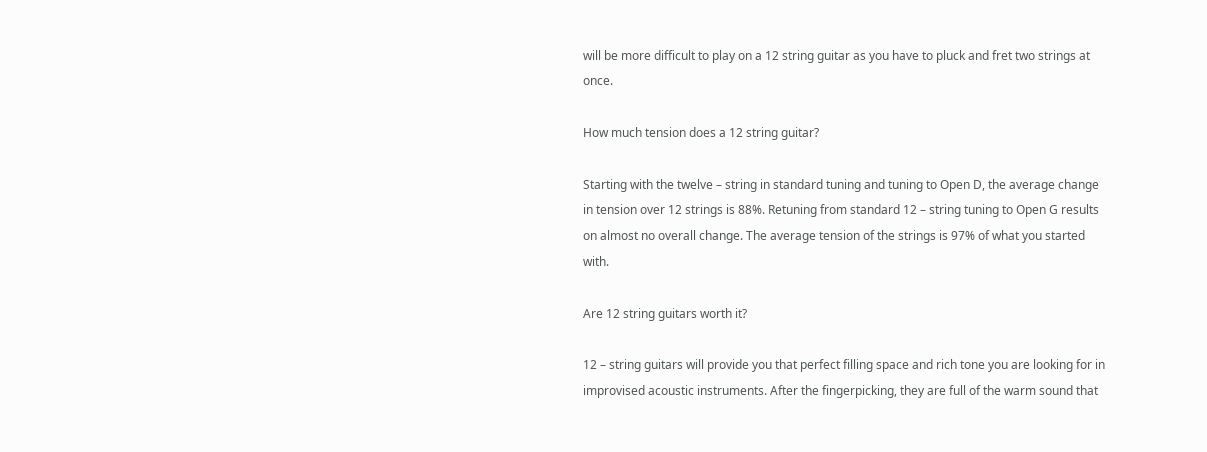will be more difficult to play on a 12 string guitar as you have to pluck and fret two strings at once.

How much tension does a 12 string guitar?

Starting with the twelve – string in standard tuning and tuning to Open D, the average change in tension over 12 strings is 88%. Retuning from standard 12 – string tuning to Open G results on almost no overall change. The average tension of the strings is 97% of what you started with.

Are 12 string guitars worth it?

12 – string guitars will provide you that perfect filling space and rich tone you are looking for in improvised acoustic instruments. After the fingerpicking, they are full of the warm sound that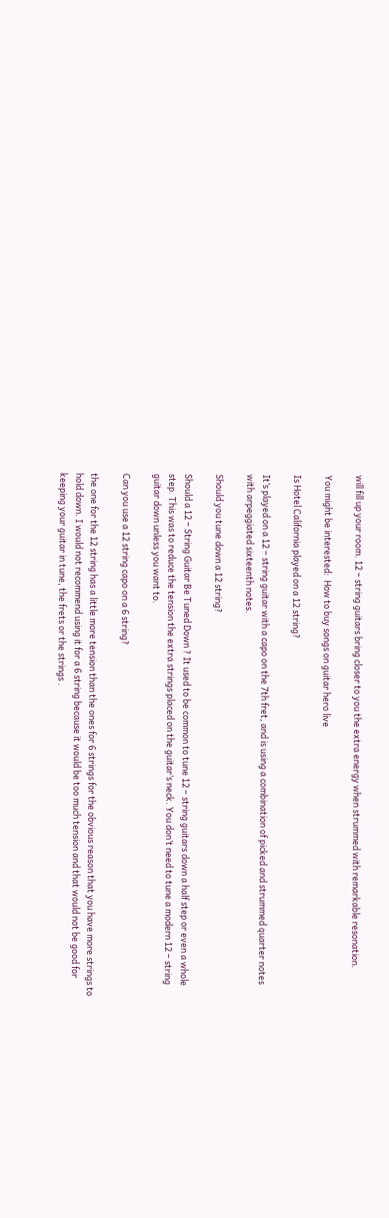will fill up your room. 12 – string guitars bring closer to you the extra energy when strummed with remarkable resonation.

You might be interested:  How to buy songs on guitar hero live

Is Hotel California played on a 12 string?

It’s played on a 12 – string guitar with a capo on the 7th fret, and is using a combination of picked and strummed quarter notes with arpeggiated sixteenth notes.

Should you tune down a 12 string?

Should a 12 – String Guitar Be Tuned Down ? It used to be common to tune 12 – string guitars down a half step or even a whole step. This was to reduce the tension the extra strings placed on the guitar’s neck. You don’t need to tune a modern 12 – string guitar down unless you want to.

Can you use a 12 string capo on a 6 string?

the one for the 12 string has a little more tension than the ones for 6 strings for the obvious reason that you have more strings to hold down. I would not recommend using it for a 6 string because it would be too much tension and that would not be good for keeping your guitar in tune, the frets or the strings .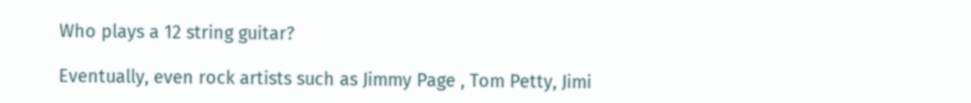Who plays a 12 string guitar?

Eventually, even rock artists such as Jimmy Page , Tom Petty, Jimi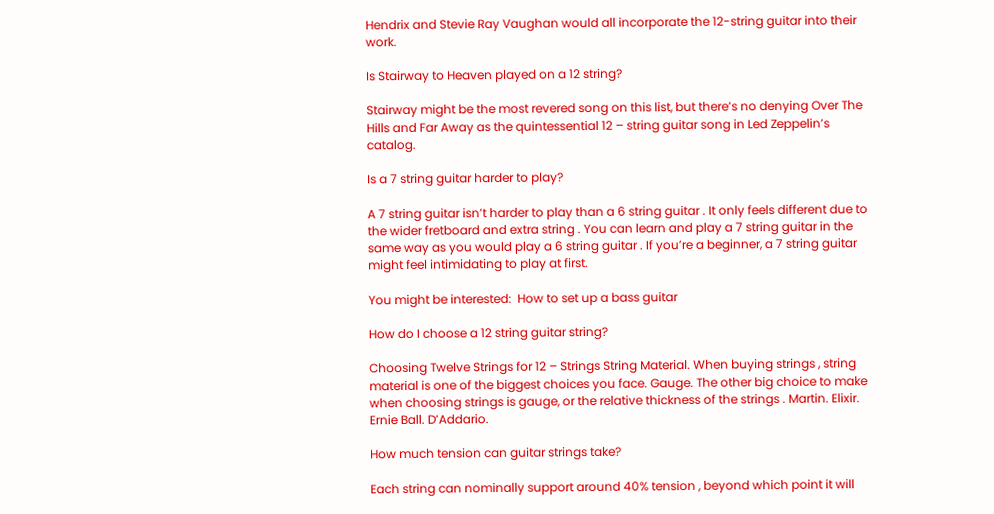Hendrix and Stevie Ray Vaughan would all incorporate the 12-string guitar into their work.

Is Stairway to Heaven played on a 12 string?

Stairway might be the most revered song on this list, but there’s no denying Over The Hills and Far Away as the quintessential 12 – string guitar song in Led Zeppelin’s catalog.

Is a 7 string guitar harder to play?

A 7 string guitar isn’t harder to play than a 6 string guitar . It only feels different due to the wider fretboard and extra string . You can learn and play a 7 string guitar in the same way as you would play a 6 string guitar . If you’re a beginner, a 7 string guitar might feel intimidating to play at first.

You might be interested:  How to set up a bass guitar

How do I choose a 12 string guitar string?

Choosing Twelve Strings for 12 – Strings String Material. When buying strings , string material is one of the biggest choices you face. Gauge. The other big choice to make when choosing strings is gauge, or the relative thickness of the strings . Martin. Elixir. Ernie Ball. D’Addario.

How much tension can guitar strings take?

Each string can nominally support around 40% tension , beyond which point it will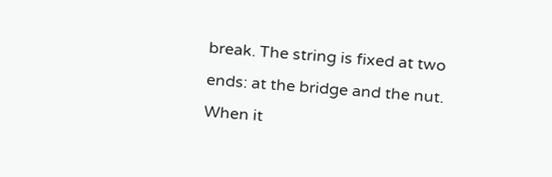break. The string is fixed at two ends: at the bridge and the nut. When it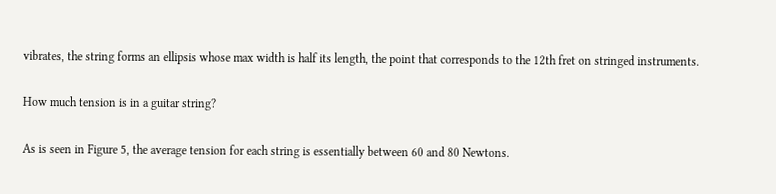vibrates, the string forms an ellipsis whose max width is half its length, the point that corresponds to the 12th fret on stringed instruments.

How much tension is in a guitar string?

As is seen in Figure 5, the average tension for each string is essentially between 60 and 80 Newtons.